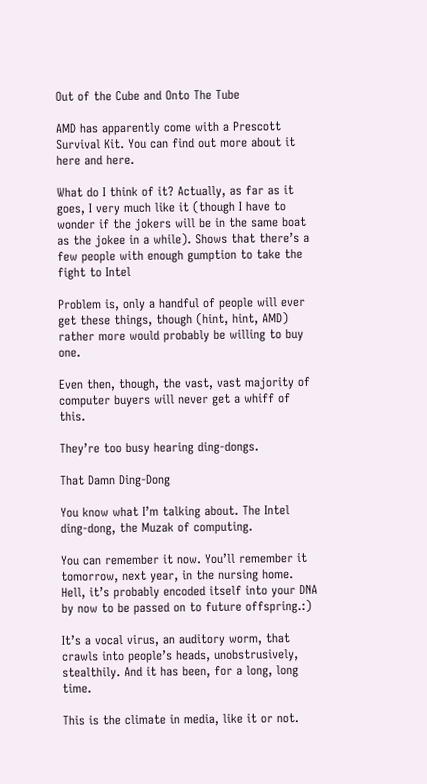Out of the Cube and Onto The Tube

AMD has apparently come with a Prescott Survival Kit. You can find out more about it here and here.

What do I think of it? Actually, as far as it goes, I very much like it (though I have to wonder if the jokers will be in the same boat as the jokee in a while). Shows that there’s a few people with enough gumption to take the fight to Intel

Problem is, only a handful of people will ever get these things, though (hint, hint, AMD) rather more would probably be willing to buy one.

Even then, though, the vast, vast majority of computer buyers will never get a whiff of this.

They’re too busy hearing ding-dongs.

That Damn Ding-Dong

You know what I’m talking about. The Intel ding-dong, the Muzak of computing.

You can remember it now. You’ll remember it tomorrow, next year, in the nursing home. Hell, it’s probably encoded itself into your DNA by now to be passed on to future offspring.:)

It’s a vocal virus, an auditory worm, that crawls into people’s heads, unobstrusively, stealthily. And it has been, for a long, long time.

This is the climate in media, like it or not.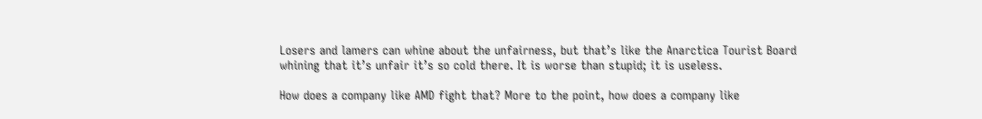Losers and lamers can whine about the unfairness, but that’s like the Anarctica Tourist Board whining that it’s unfair it’s so cold there. It is worse than stupid; it is useless.

How does a company like AMD fight that? More to the point, how does a company like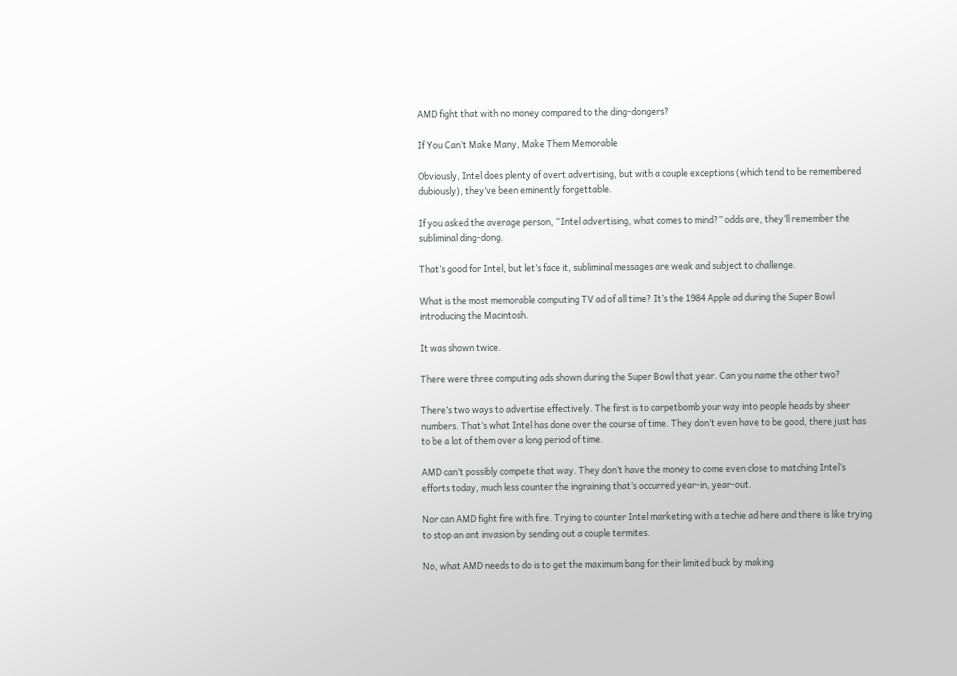AMD fight that with no money compared to the ding-dongers?

If You Can’t Make Many, Make Them Memorable

Obviously, Intel does plenty of overt advertising, but with a couple exceptions (which tend to be remembered dubiously), they’ve been eminently forgettable.

If you asked the average person, “Intel advertising, what comes to mind?” odds are, they’ll remember the subliminal ding-dong.

That’s good for Intel, but let’s face it, subliminal messages are weak and subject to challenge.

What is the most memorable computing TV ad of all time? It’s the 1984 Apple ad during the Super Bowl introducing the Macintosh.

It was shown twice.

There were three computing ads shown during the Super Bowl that year. Can you name the other two?

There’s two ways to advertise effectively. The first is to carpetbomb your way into people heads by sheer numbers. That’s what Intel has done over the course of time. They don’t even have to be good, there just has to be a lot of them over a long period of time.

AMD can’t possibly compete that way. They don’t have the money to come even close to matching Intel’s efforts today, much less counter the ingraining that’s occurred year-in, year-out.

Nor can AMD fight fire with fire. Trying to counter Intel marketing with a techie ad here and there is like trying to stop an ant invasion by sending out a couple termites.

No, what AMD needs to do is to get the maximum bang for their limited buck by making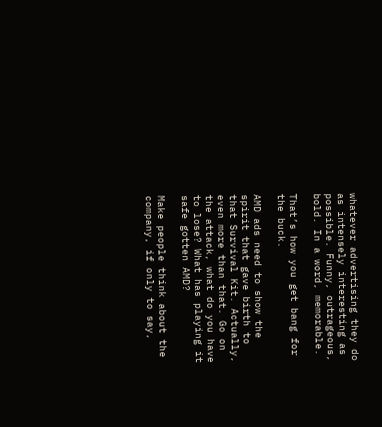whatever advertising they do as intensely interesting as possible. Funny, outrageous, bold. In a word, memorable.

That’s how you get bang for the buck.

AMD ads need to show the spirit that gave birth to that Survival Kit. Actually, even more than that. Go on the attack, what do you have to lose? What has playing it safe gotten AMD?

Make people think about the company, if only to say,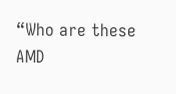“Who are these AMD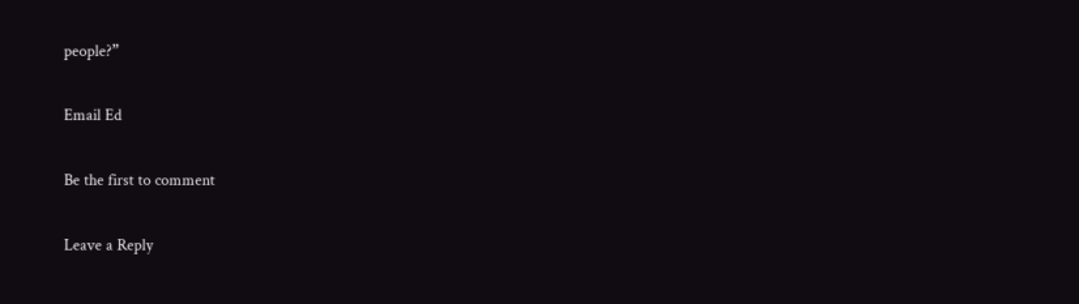people?”

Email Ed

Be the first to comment

Leave a Reply